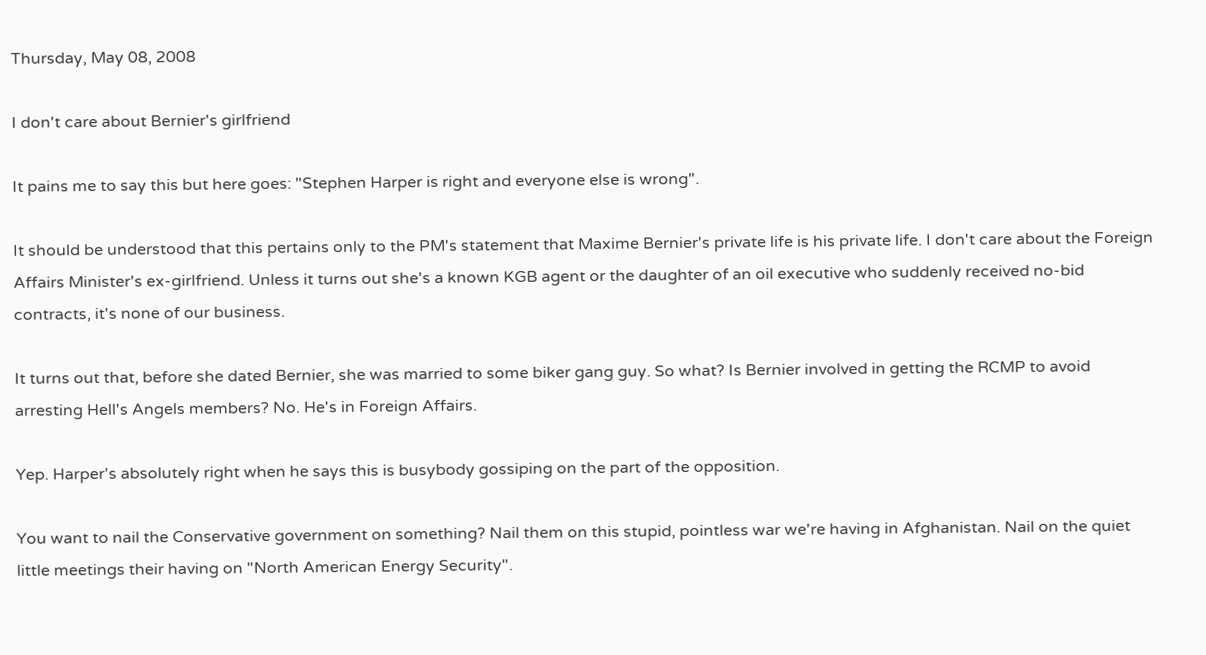Thursday, May 08, 2008

I don't care about Bernier's girlfriend

It pains me to say this but here goes: "Stephen Harper is right and everyone else is wrong".

It should be understood that this pertains only to the PM's statement that Maxime Bernier's private life is his private life. I don't care about the Foreign Affairs Minister's ex-girlfriend. Unless it turns out she's a known KGB agent or the daughter of an oil executive who suddenly received no-bid contracts, it's none of our business.

It turns out that, before she dated Bernier, she was married to some biker gang guy. So what? Is Bernier involved in getting the RCMP to avoid arresting Hell's Angels members? No. He's in Foreign Affairs.

Yep. Harper's absolutely right when he says this is busybody gossiping on the part of the opposition.

You want to nail the Conservative government on something? Nail them on this stupid, pointless war we're having in Afghanistan. Nail on the quiet little meetings their having on "North American Energy Security".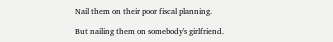Nail them on their poor fiscal planning.

But nailing them on somebody's girlfriend.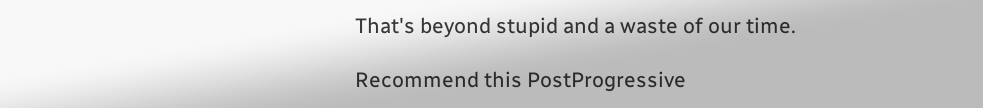That's beyond stupid and a waste of our time.

Recommend this PostProgressive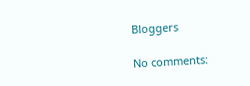Bloggers

No comments: